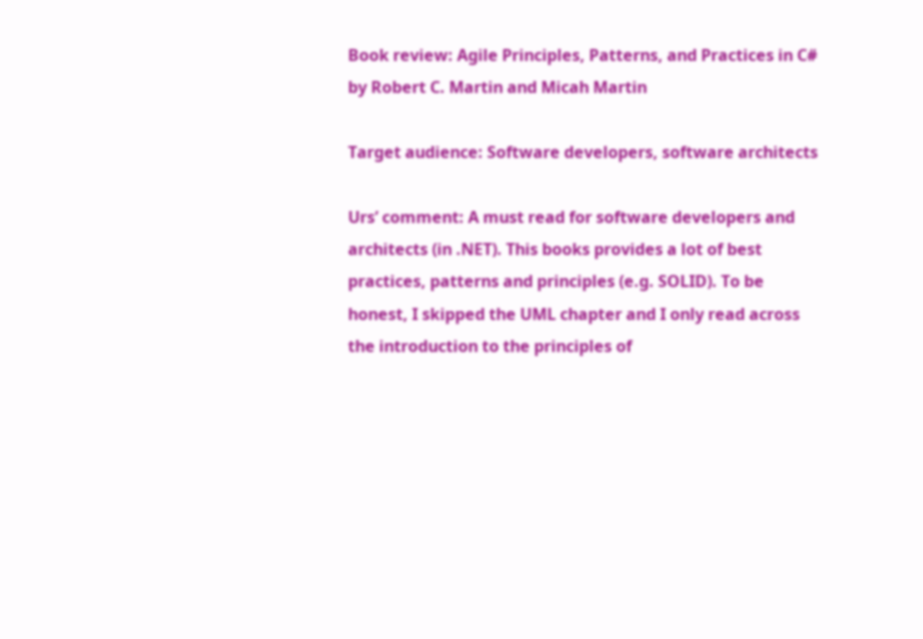Book review: Agile Principles, Patterns, and Practices in C# by Robert C. Martin and Micah Martin

Target audience: Software developers, software architects

Urs’ comment: A must read for software developers and architects (in .NET). This books provides a lot of best practices, patterns and principles (e.g. SOLID). To be honest, I skipped the UML chapter and I only read across the introduction to the principles of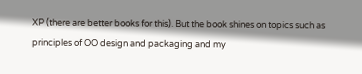XP (there are better books for this). But the book shines on topics such as principles of OO design and packaging and my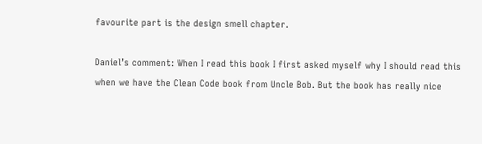favourite part is the design smell chapter.

Daniel’s comment: When I read this book I first asked myself why I should read this when we have the Clean Code book from Uncle Bob. But the book has really nice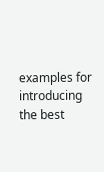examples for introducing the best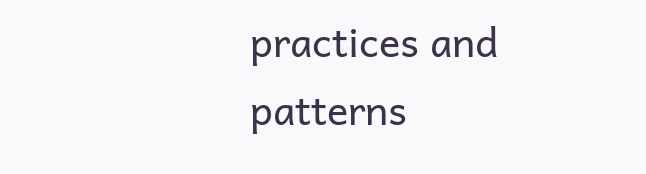practices and patterns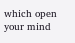which open your mind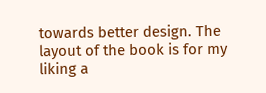towards better design. The layout of the book is for my liking a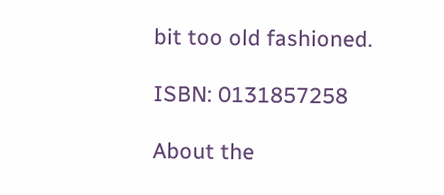bit too old fashioned.

ISBN: 0131857258

About the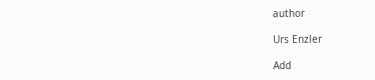author

Urs Enzler

Add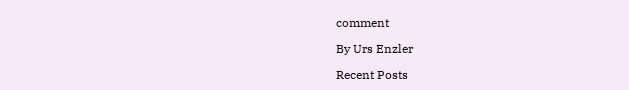comment

By Urs Enzler

Recent Posts